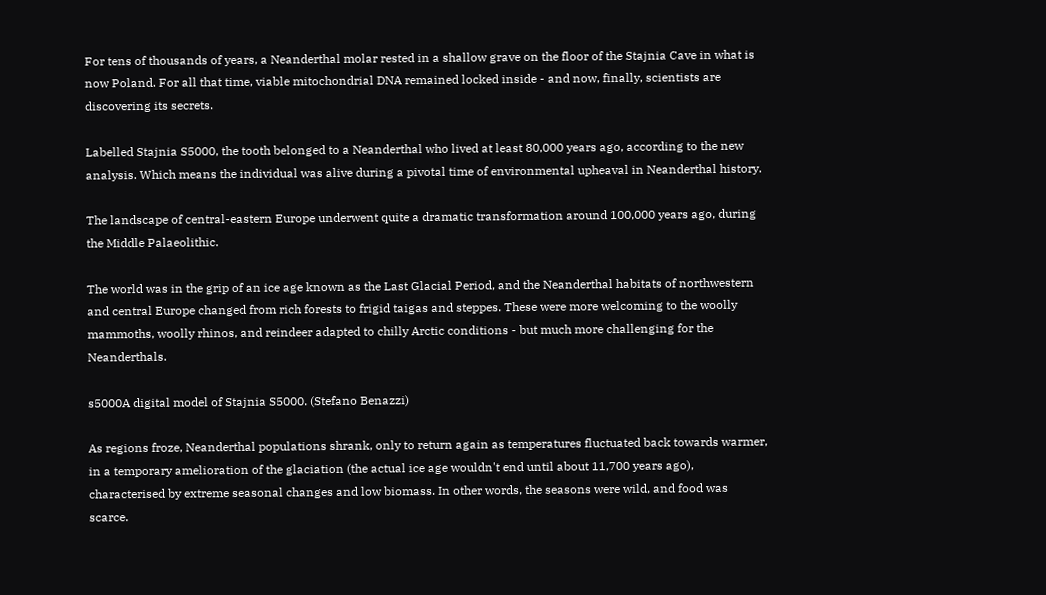For tens of thousands of years, a Neanderthal molar rested in a shallow grave on the floor of the Stajnia Cave in what is now Poland. For all that time, viable mitochondrial DNA remained locked inside - and now, finally, scientists are discovering its secrets.

Labelled Stajnia S5000, the tooth belonged to a Neanderthal who lived at least 80,000 years ago, according to the new analysis. Which means the individual was alive during a pivotal time of environmental upheaval in Neanderthal history.

The landscape of central-eastern Europe underwent quite a dramatic transformation around 100,000 years ago, during the Middle Palaeolithic.

The world was in the grip of an ice age known as the Last Glacial Period, and the Neanderthal habitats of northwestern and central Europe changed from rich forests to frigid taigas and steppes. These were more welcoming to the woolly mammoths, woolly rhinos, and reindeer adapted to chilly Arctic conditions - but much more challenging for the Neanderthals.

s5000A digital model of Stajnia S5000. (Stefano Benazzi)

As regions froze, Neanderthal populations shrank, only to return again as temperatures fluctuated back towards warmer, in a temporary amelioration of the glaciation (the actual ice age wouldn't end until about 11,700 years ago), characterised by extreme seasonal changes and low biomass. In other words, the seasons were wild, and food was scarce.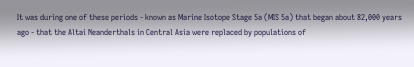It was during one of these periods - known as Marine Isotope Stage 5a (MIS 5a) that began about 82,000 years ago - that the Altai Neanderthals in Central Asia were replaced by populations of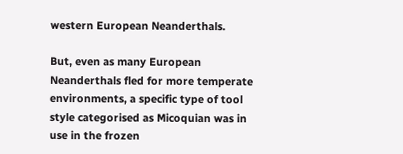western European Neanderthals.

But, even as many European Neanderthals fled for more temperate environments, a specific type of tool style categorised as Micoquian was in use in the frozen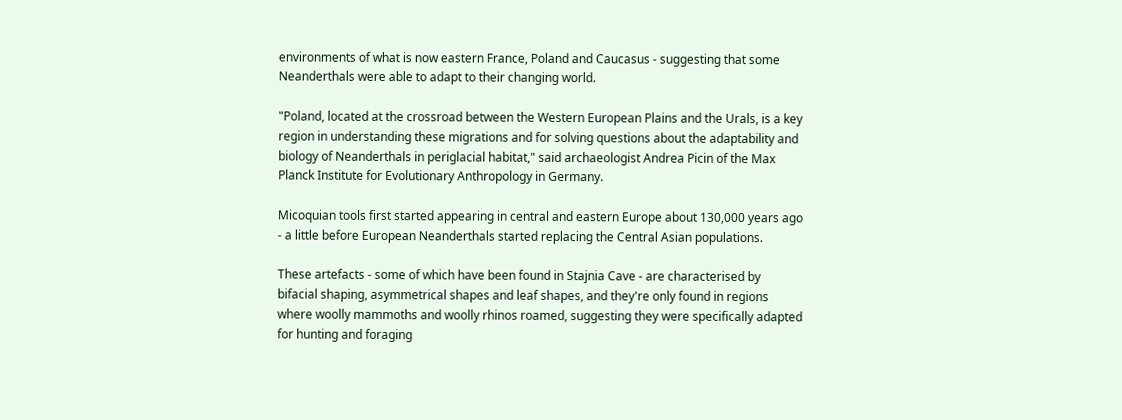environments of what is now eastern France, Poland and Caucasus - suggesting that some Neanderthals were able to adapt to their changing world.

"Poland, located at the crossroad between the Western European Plains and the Urals, is a key region in understanding these migrations and for solving questions about the adaptability and biology of Neanderthals in periglacial habitat," said archaeologist Andrea Picin of the Max Planck Institute for Evolutionary Anthropology in Germany.

Micoquian tools first started appearing in central and eastern Europe about 130,000 years ago - a little before European Neanderthals started replacing the Central Asian populations.

These artefacts - some of which have been found in Stajnia Cave - are characterised by bifacial shaping, asymmetrical shapes and leaf shapes, and they're only found in regions where woolly mammoths and woolly rhinos roamed, suggesting they were specifically adapted for hunting and foraging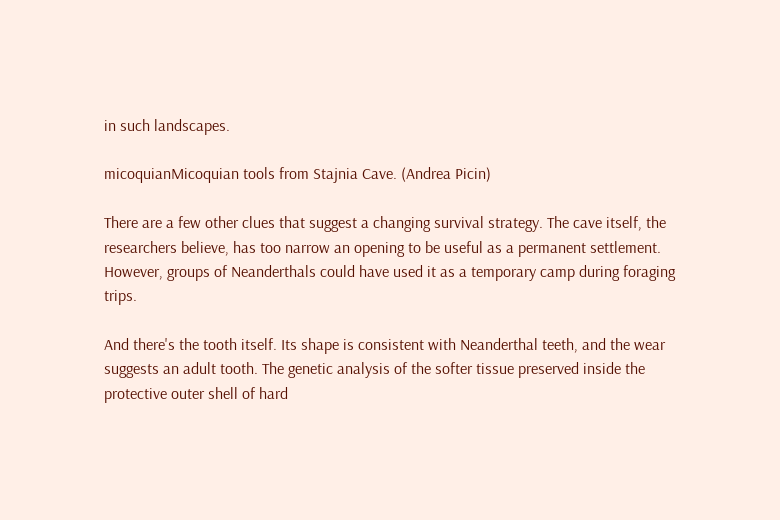in such landscapes.

micoquianMicoquian tools from Stajnia Cave. (Andrea Picin)

There are a few other clues that suggest a changing survival strategy. The cave itself, the researchers believe, has too narrow an opening to be useful as a permanent settlement. However, groups of Neanderthals could have used it as a temporary camp during foraging trips.

And there's the tooth itself. Its shape is consistent with Neanderthal teeth, and the wear suggests an adult tooth. The genetic analysis of the softer tissue preserved inside the protective outer shell of hard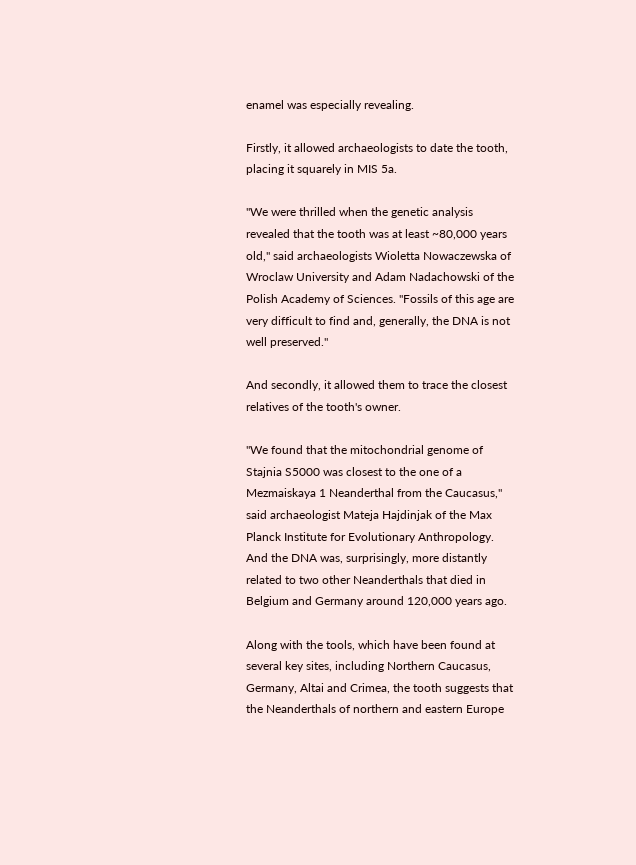enamel was especially revealing.

Firstly, it allowed archaeologists to date the tooth, placing it squarely in MIS 5a.

"We were thrilled when the genetic analysis revealed that the tooth was at least ~80,000 years old," said archaeologists Wioletta Nowaczewska of Wroclaw University and Adam Nadachowski of the Polish Academy of Sciences. "Fossils of this age are very difficult to find and, generally, the DNA is not well preserved."

And secondly, it allowed them to trace the closest relatives of the tooth's owner.

"We found that the mitochondrial genome of Stajnia S5000 was closest to the one of a Mezmaiskaya 1 Neanderthal from the Caucasus," said archaeologist Mateja Hajdinjak of the Max Planck Institute for Evolutionary Anthropology. And the DNA was, surprisingly, more distantly related to two other Neanderthals that died in Belgium and Germany around 120,000 years ago.

Along with the tools, which have been found at several key sites, including Northern Caucasus, Germany, Altai and Crimea, the tooth suggests that the Neanderthals of northern and eastern Europe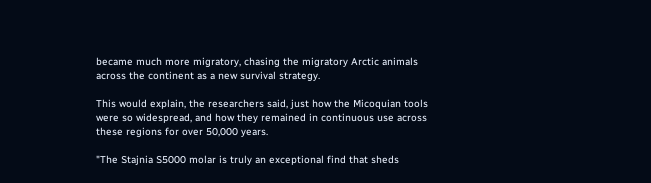became much more migratory, chasing the migratory Arctic animals across the continent as a new survival strategy.

This would explain, the researchers said, just how the Micoquian tools were so widespread, and how they remained in continuous use across these regions for over 50,000 years.

"The Stajnia S5000 molar is truly an exceptional find that sheds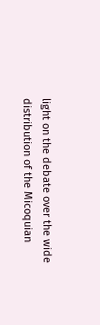light on the debate over the wide distribution of the Micoquian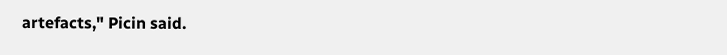artefacts," Picin said.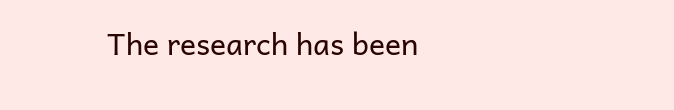The research has been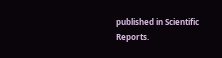published in Scientific Reports.